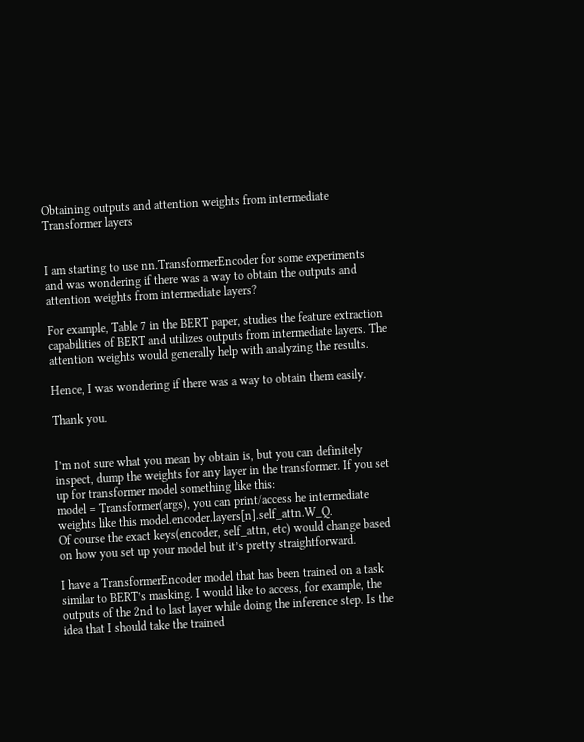Obtaining outputs and attention weights from intermediate Transformer layers


I am starting to use nn.TransformerEncoder for some experiments and was wondering if there was a way to obtain the outputs and attention weights from intermediate layers?

For example, Table 7 in the BERT paper, studies the feature extraction capabilities of BERT and utilizes outputs from intermediate layers. The attention weights would generally help with analyzing the results.

Hence, I was wondering if there was a way to obtain them easily.

Thank you.


I’m not sure what you mean by obtain is, but you can definitely inspect, dump the weights for any layer in the transformer. If you set up for transformer model something like this:
model = Transformer(args), you can print/access he intermediate weights like this model.encoder.layers[n].self_attn.W_Q.
Of course the exact keys(encoder, self_attn, etc) would change based on how you set up your model but it’s pretty straightforward.

I have a TransformerEncoder model that has been trained on a task similar to BERT’s masking. I would like to access, for example, the outputs of the 2nd to last layer while doing the inference step. Is the idea that I should take the trained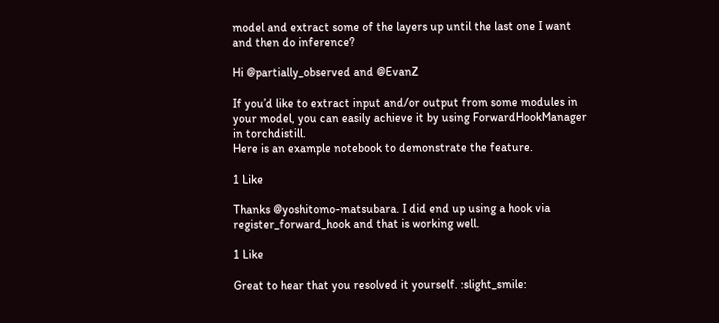model and extract some of the layers up until the last one I want and then do inference?

Hi @partially_observed and @EvanZ

If you’d like to extract input and/or output from some modules in your model, you can easily achieve it by using ForwardHookManager in torchdistill.
Here is an example notebook to demonstrate the feature.

1 Like

Thanks @yoshitomo-matsubara. I did end up using a hook via register_forward_hook and that is working well.

1 Like

Great to hear that you resolved it yourself. :slight_smile: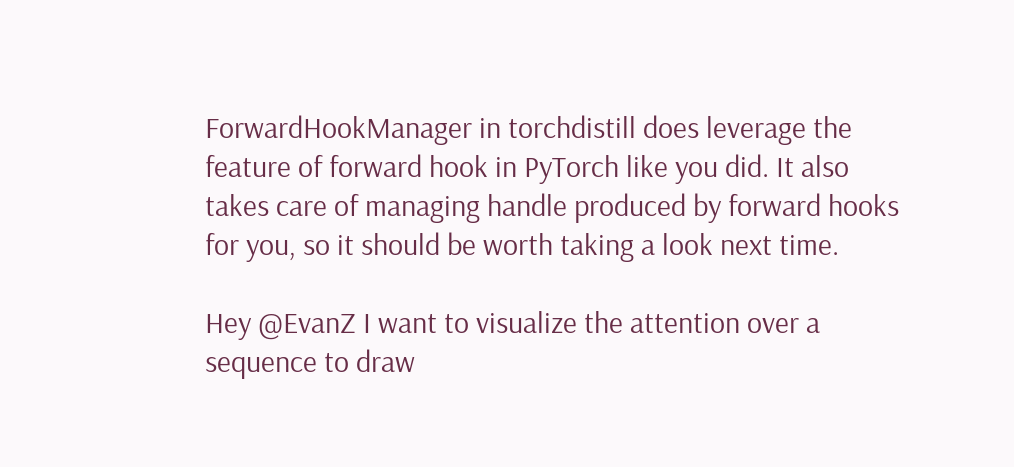ForwardHookManager in torchdistill does leverage the feature of forward hook in PyTorch like you did. It also takes care of managing handle produced by forward hooks for you, so it should be worth taking a look next time.

Hey @EvanZ I want to visualize the attention over a sequence to draw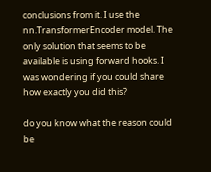conclusions from it. I use the nn.TransformerEncoder model. The only solution that seems to be available is using forward hooks. I was wondering if you could share how exactly you did this?

do you know what the reason could be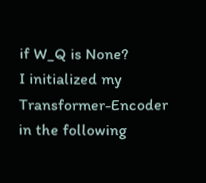if W_Q is None?
I initialized my Transformer-Encoder in the following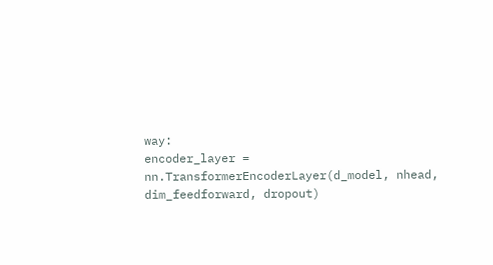way:
encoder_layer = nn.TransformerEncoderLayer(d_model, nhead, dim_feedforward, dropout)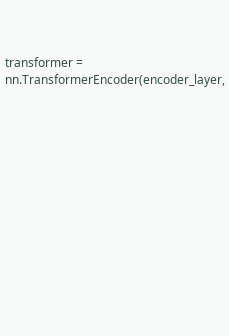transformer = nn.TransformerEncoder(encoder_layer,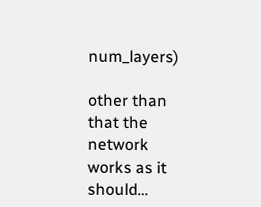num_layers)

other than that the network works as it should…